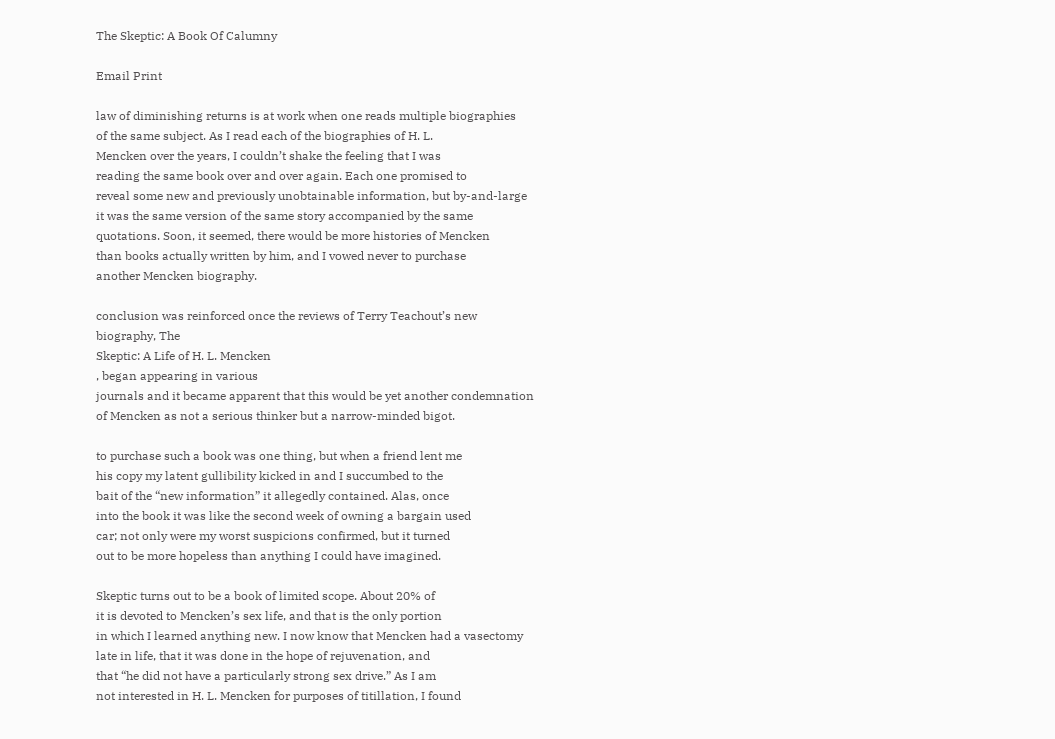The Skeptic: A Book Of Calumny

Email Print

law of diminishing returns is at work when one reads multiple biographies
of the same subject. As I read each of the biographies of H. L.
Mencken over the years, I couldn’t shake the feeling that I was
reading the same book over and over again. Each one promised to
reveal some new and previously unobtainable information, but by-and-large
it was the same version of the same story accompanied by the same
quotations. Soon, it seemed, there would be more histories of Mencken
than books actually written by him, and I vowed never to purchase
another Mencken biography.

conclusion was reinforced once the reviews of Terry Teachout’s new
biography, The
Skeptic: A Life of H. L. Mencken
, began appearing in various
journals and it became apparent that this would be yet another condemnation
of Mencken as not a serious thinker but a narrow-minded bigot.

to purchase such a book was one thing, but when a friend lent me
his copy my latent gullibility kicked in and I succumbed to the
bait of the “new information” it allegedly contained. Alas, once
into the book it was like the second week of owning a bargain used
car; not only were my worst suspicions confirmed, but it turned
out to be more hopeless than anything I could have imagined.

Skeptic turns out to be a book of limited scope. About 20% of
it is devoted to Mencken’s sex life, and that is the only portion
in which I learned anything new. I now know that Mencken had a vasectomy
late in life, that it was done in the hope of rejuvenation, and
that “he did not have a particularly strong sex drive.” As I am
not interested in H. L. Mencken for purposes of titillation, I found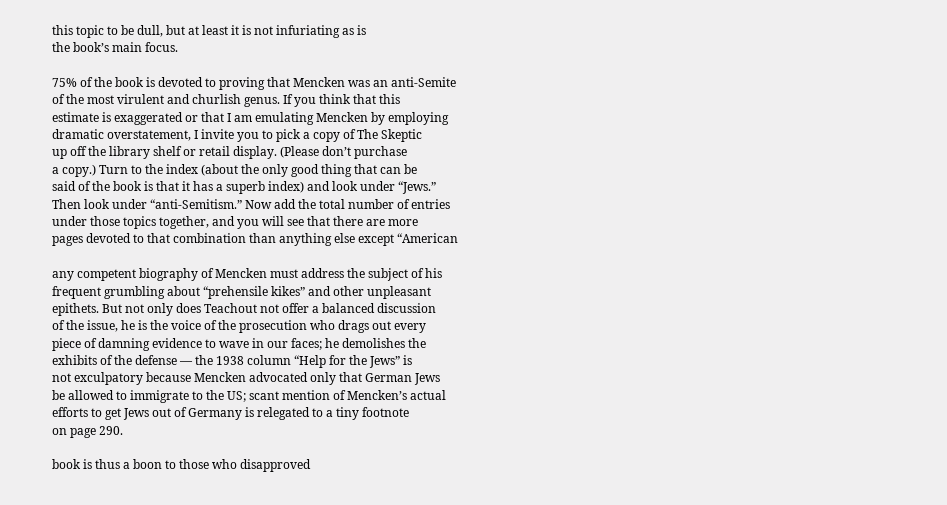this topic to be dull, but at least it is not infuriating as is
the book’s main focus.

75% of the book is devoted to proving that Mencken was an anti-Semite
of the most virulent and churlish genus. If you think that this
estimate is exaggerated or that I am emulating Mencken by employing
dramatic overstatement, I invite you to pick a copy of The Skeptic
up off the library shelf or retail display. (Please don’t purchase
a copy.) Turn to the index (about the only good thing that can be
said of the book is that it has a superb index) and look under “Jews.”
Then look under “anti-Semitism.” Now add the total number of entries
under those topics together, and you will see that there are more
pages devoted to that combination than anything else except “American

any competent biography of Mencken must address the subject of his
frequent grumbling about “prehensile kikes” and other unpleasant
epithets. But not only does Teachout not offer a balanced discussion
of the issue, he is the voice of the prosecution who drags out every
piece of damning evidence to wave in our faces; he demolishes the
exhibits of the defense — the 1938 column “Help for the Jews” is
not exculpatory because Mencken advocated only that German Jews
be allowed to immigrate to the US; scant mention of Mencken’s actual
efforts to get Jews out of Germany is relegated to a tiny footnote
on page 290.

book is thus a boon to those who disapproved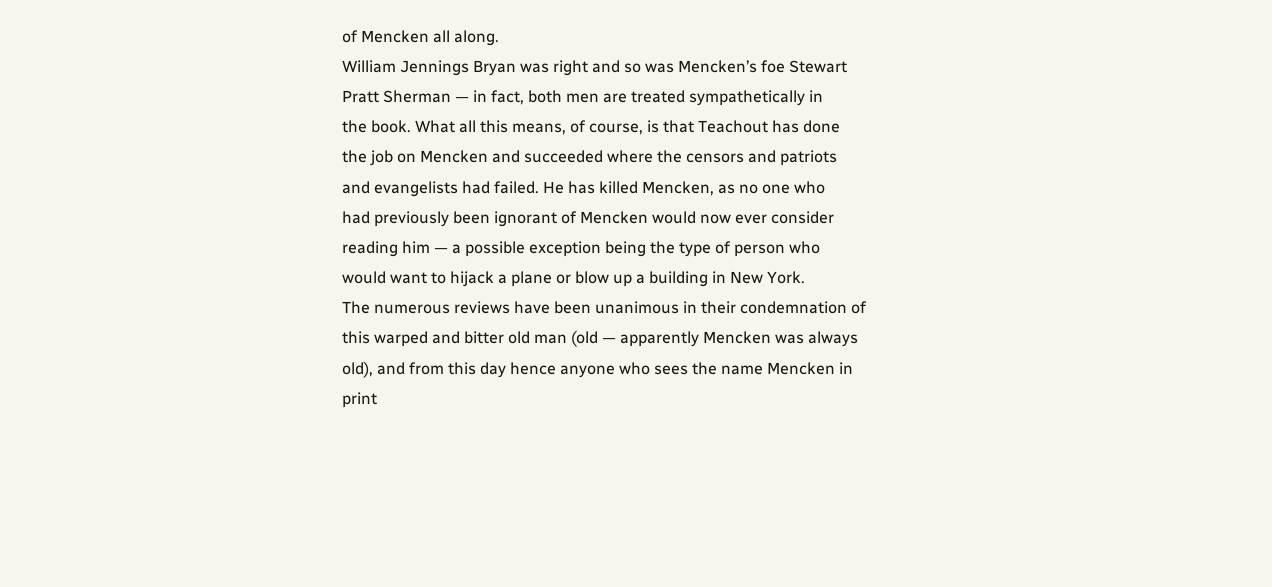of Mencken all along.
William Jennings Bryan was right and so was Mencken’s foe Stewart
Pratt Sherman — in fact, both men are treated sympathetically in
the book. What all this means, of course, is that Teachout has done
the job on Mencken and succeeded where the censors and patriots
and evangelists had failed. He has killed Mencken, as no one who
had previously been ignorant of Mencken would now ever consider
reading him — a possible exception being the type of person who
would want to hijack a plane or blow up a building in New York.
The numerous reviews have been unanimous in their condemnation of
this warped and bitter old man (old — apparently Mencken was always
old), and from this day hence anyone who sees the name Mencken in
print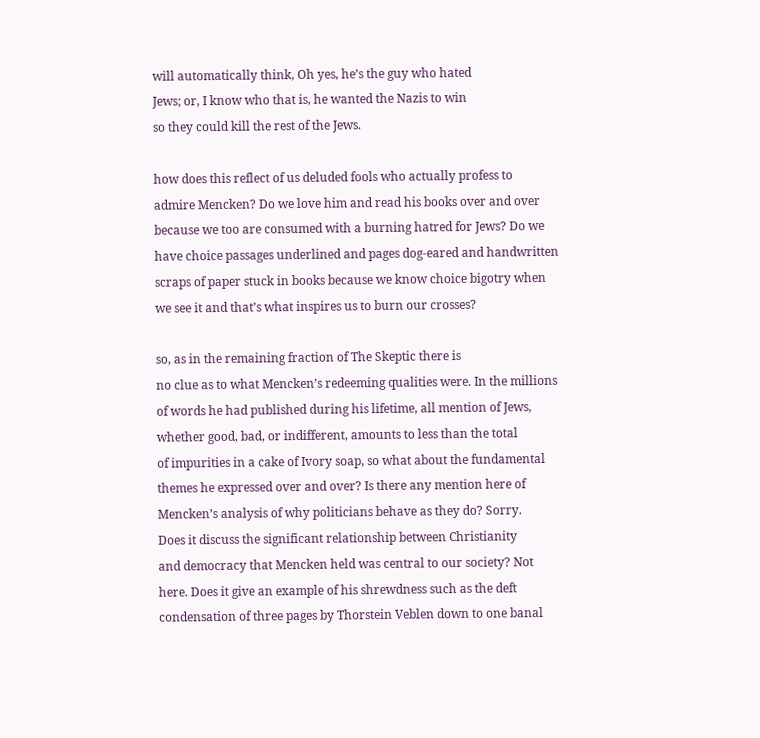will automatically think, Oh yes, he’s the guy who hated
Jews; or, I know who that is, he wanted the Nazis to win
so they could kill the rest of the Jews.

how does this reflect of us deluded fools who actually profess to
admire Mencken? Do we love him and read his books over and over
because we too are consumed with a burning hatred for Jews? Do we
have choice passages underlined and pages dog-eared and handwritten
scraps of paper stuck in books because we know choice bigotry when
we see it and that’s what inspires us to burn our crosses?

so, as in the remaining fraction of The Skeptic there is
no clue as to what Mencken’s redeeming qualities were. In the millions
of words he had published during his lifetime, all mention of Jews,
whether good, bad, or indifferent, amounts to less than the total
of impurities in a cake of Ivory soap, so what about the fundamental
themes he expressed over and over? Is there any mention here of
Mencken’s analysis of why politicians behave as they do? Sorry.
Does it discuss the significant relationship between Christianity
and democracy that Mencken held was central to our society? Not
here. Does it give an example of his shrewdness such as the deft
condensation of three pages by Thorstein Veblen down to one banal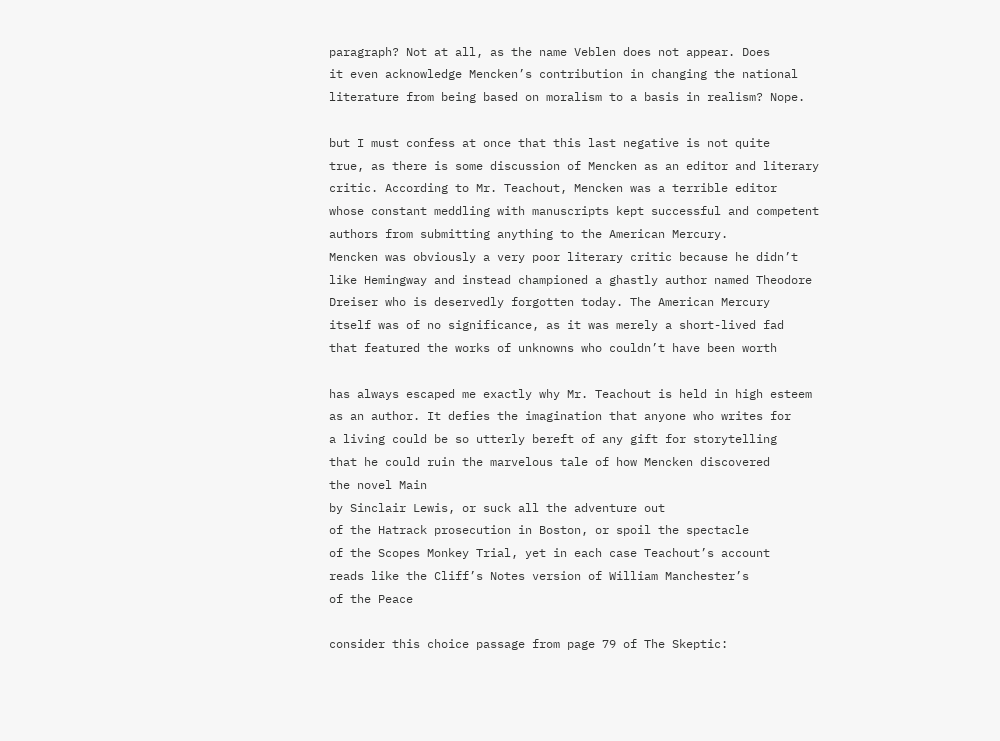paragraph? Not at all, as the name Veblen does not appear. Does
it even acknowledge Mencken’s contribution in changing the national
literature from being based on moralism to a basis in realism? Nope.

but I must confess at once that this last negative is not quite
true, as there is some discussion of Mencken as an editor and literary
critic. According to Mr. Teachout, Mencken was a terrible editor
whose constant meddling with manuscripts kept successful and competent
authors from submitting anything to the American Mercury.
Mencken was obviously a very poor literary critic because he didn’t
like Hemingway and instead championed a ghastly author named Theodore
Dreiser who is deservedly forgotten today. The American Mercury
itself was of no significance, as it was merely a short-lived fad
that featured the works of unknowns who couldn’t have been worth

has always escaped me exactly why Mr. Teachout is held in high esteem
as an author. It defies the imagination that anyone who writes for
a living could be so utterly bereft of any gift for storytelling
that he could ruin the marvelous tale of how Mencken discovered
the novel Main
by Sinclair Lewis, or suck all the adventure out
of the Hatrack prosecution in Boston, or spoil the spectacle
of the Scopes Monkey Trial, yet in each case Teachout’s account
reads like the Cliff’s Notes version of William Manchester’s
of the Peace

consider this choice passage from page 79 of The Skeptic: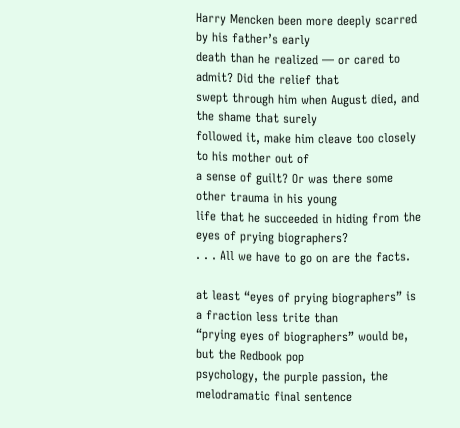Harry Mencken been more deeply scarred by his father’s early
death than he realized — or cared to admit? Did the relief that
swept through him when August died, and the shame that surely
followed it, make him cleave too closely to his mother out of
a sense of guilt? Or was there some other trauma in his young
life that he succeeded in hiding from the eyes of prying biographers?
. . . All we have to go on are the facts.

at least “eyes of prying biographers” is a fraction less trite than
“prying eyes of biographers” would be, but the Redbook pop
psychology, the purple passion, the melodramatic final sentence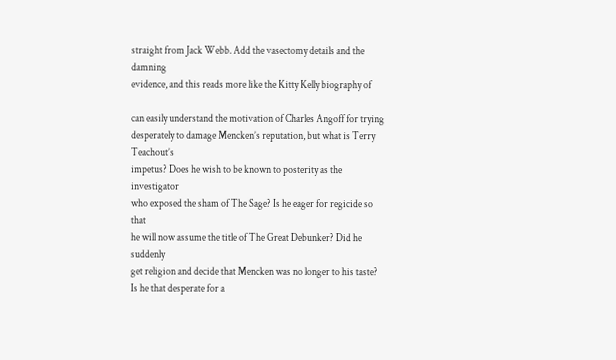straight from Jack Webb. Add the vasectomy details and the damning
evidence, and this reads more like the Kitty Kelly biography of

can easily understand the motivation of Charles Angoff for trying
desperately to damage Mencken’s reputation, but what is Terry Teachout’s
impetus? Does he wish to be known to posterity as the investigator
who exposed the sham of The Sage? Is he eager for regicide so that
he will now assume the title of The Great Debunker? Did he suddenly
get religion and decide that Mencken was no longer to his taste?
Is he that desperate for a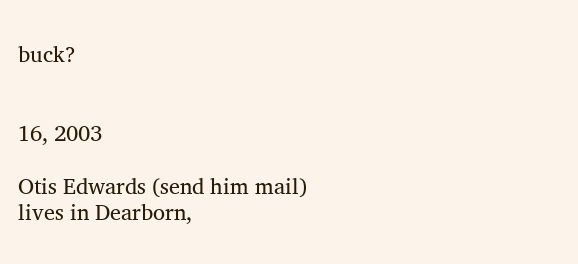buck?


16, 2003

Otis Edwards (send him mail)
lives in Dearborn,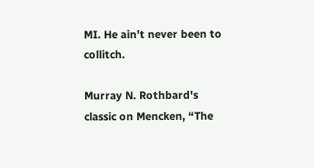MI. He ain’t never been to collitch.

Murray N. Rothbard's classic on Mencken, “The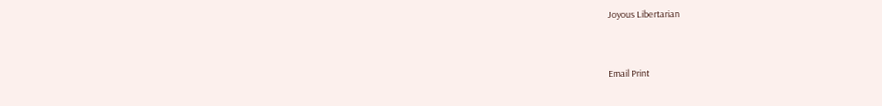Joyous Libertarian


Email Print